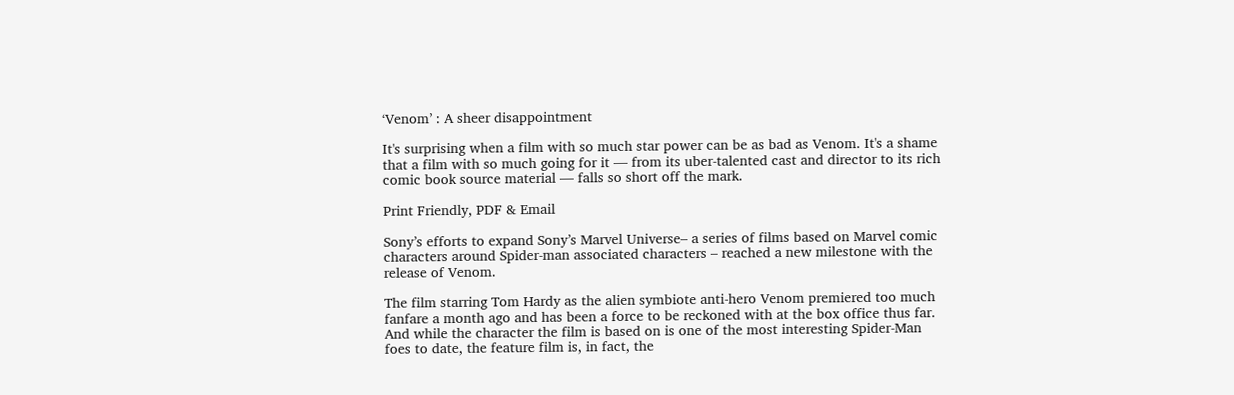‘Venom’ : A sheer disappointment

It's surprising when a film with so much star power can be as bad as Venom. It's a shame that a film with so much going for it — from its uber-talented cast and director to its rich comic book source material — falls so short off the mark.

Print Friendly, PDF & Email

Sony’s efforts to expand Sony’s Marvel Universe– a series of films based on Marvel comic characters around Spider-man associated characters – reached a new milestone with the release of Venom.

The film starring Tom Hardy as the alien symbiote anti-hero Venom premiered too much fanfare a month ago and has been a force to be reckoned with at the box office thus far. And while the character the film is based on is one of the most interesting Spider-Man foes to date, the feature film is, in fact, the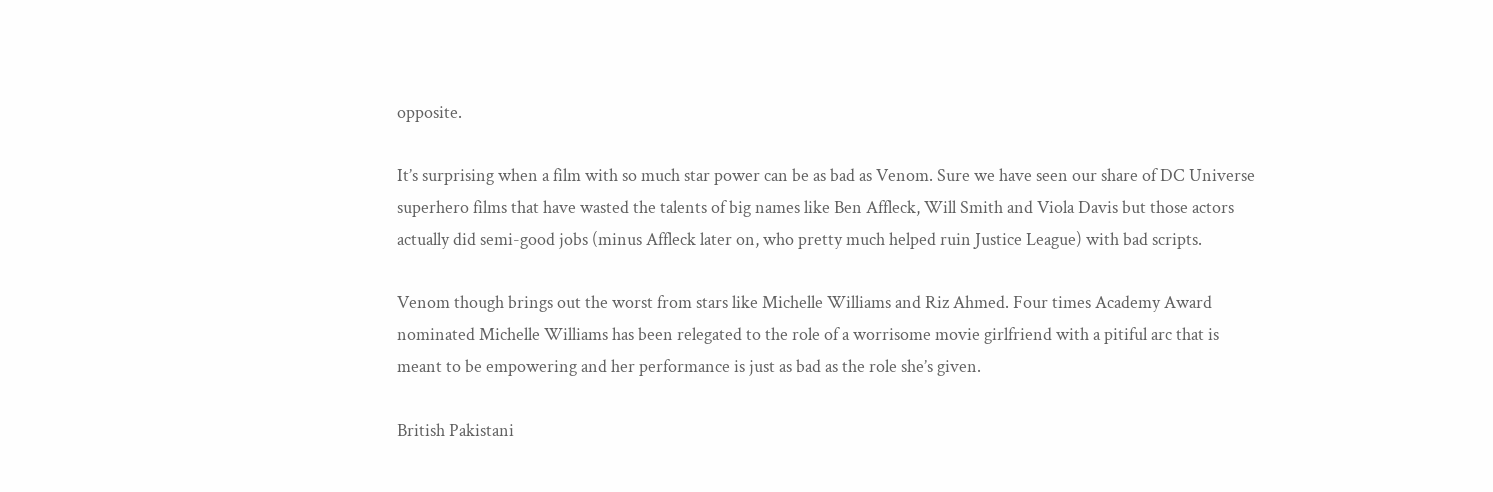opposite.

It’s surprising when a film with so much star power can be as bad as Venom. Sure we have seen our share of DC Universe superhero films that have wasted the talents of big names like Ben Affleck, Will Smith and Viola Davis but those actors actually did semi-good jobs (minus Affleck later on, who pretty much helped ruin Justice League) with bad scripts.

Venom though brings out the worst from stars like Michelle Williams and Riz Ahmed. Four times Academy Award nominated Michelle Williams has been relegated to the role of a worrisome movie girlfriend with a pitiful arc that is meant to be empowering and her performance is just as bad as the role she’s given.

British Pakistani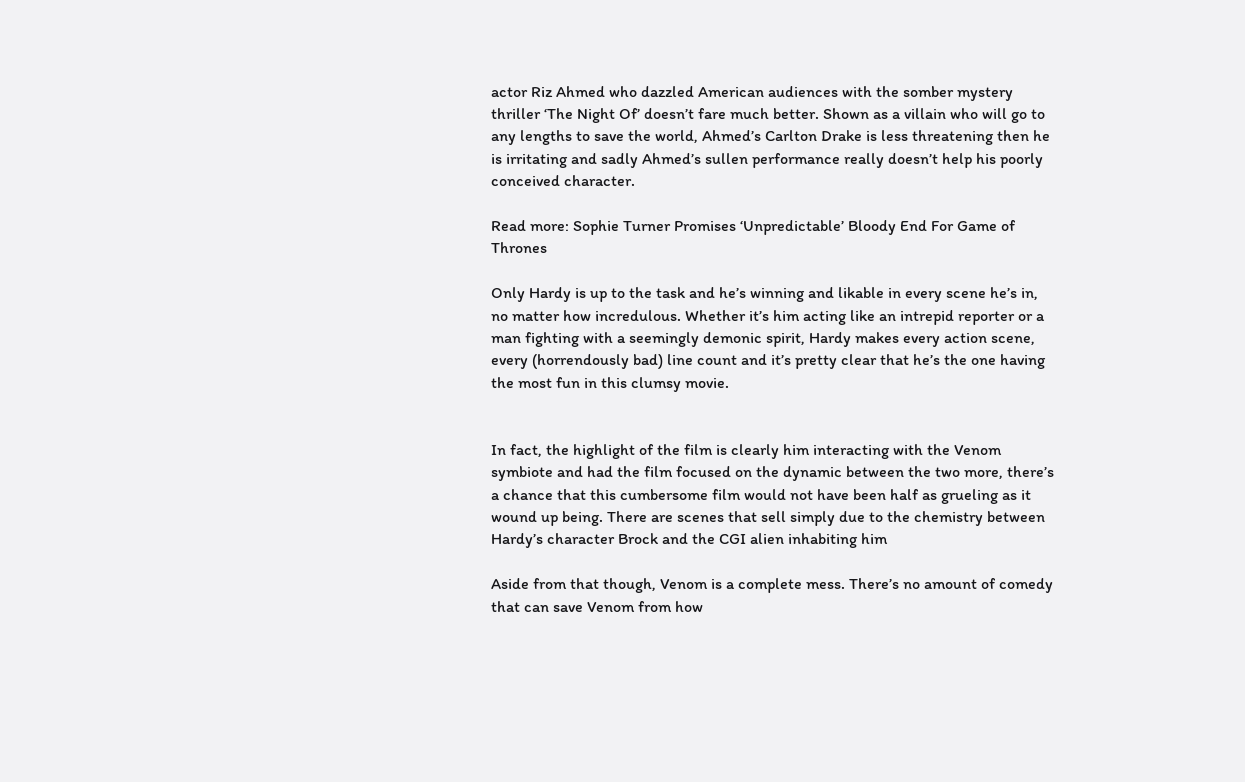actor Riz Ahmed who dazzled American audiences with the somber mystery thriller ‘The Night Of’ doesn’t fare much better. Shown as a villain who will go to any lengths to save the world, Ahmed’s Carlton Drake is less threatening then he is irritating and sadly Ahmed’s sullen performance really doesn’t help his poorly conceived character.

Read more: Sophie Turner Promises ‘Unpredictable’ Bloody End For Game of Thrones

Only Hardy is up to the task and he’s winning and likable in every scene he’s in, no matter how incredulous. Whether it’s him acting like an intrepid reporter or a man fighting with a seemingly demonic spirit, Hardy makes every action scene, every (horrendously bad) line count and it’s pretty clear that he’s the one having the most fun in this clumsy movie.


In fact, the highlight of the film is clearly him interacting with the Venom symbiote and had the film focused on the dynamic between the two more, there’s a chance that this cumbersome film would not have been half as grueling as it wound up being. There are scenes that sell simply due to the chemistry between Hardy’s character Brock and the CGI alien inhabiting him

Aside from that though, Venom is a complete mess. There’s no amount of comedy that can save Venom from how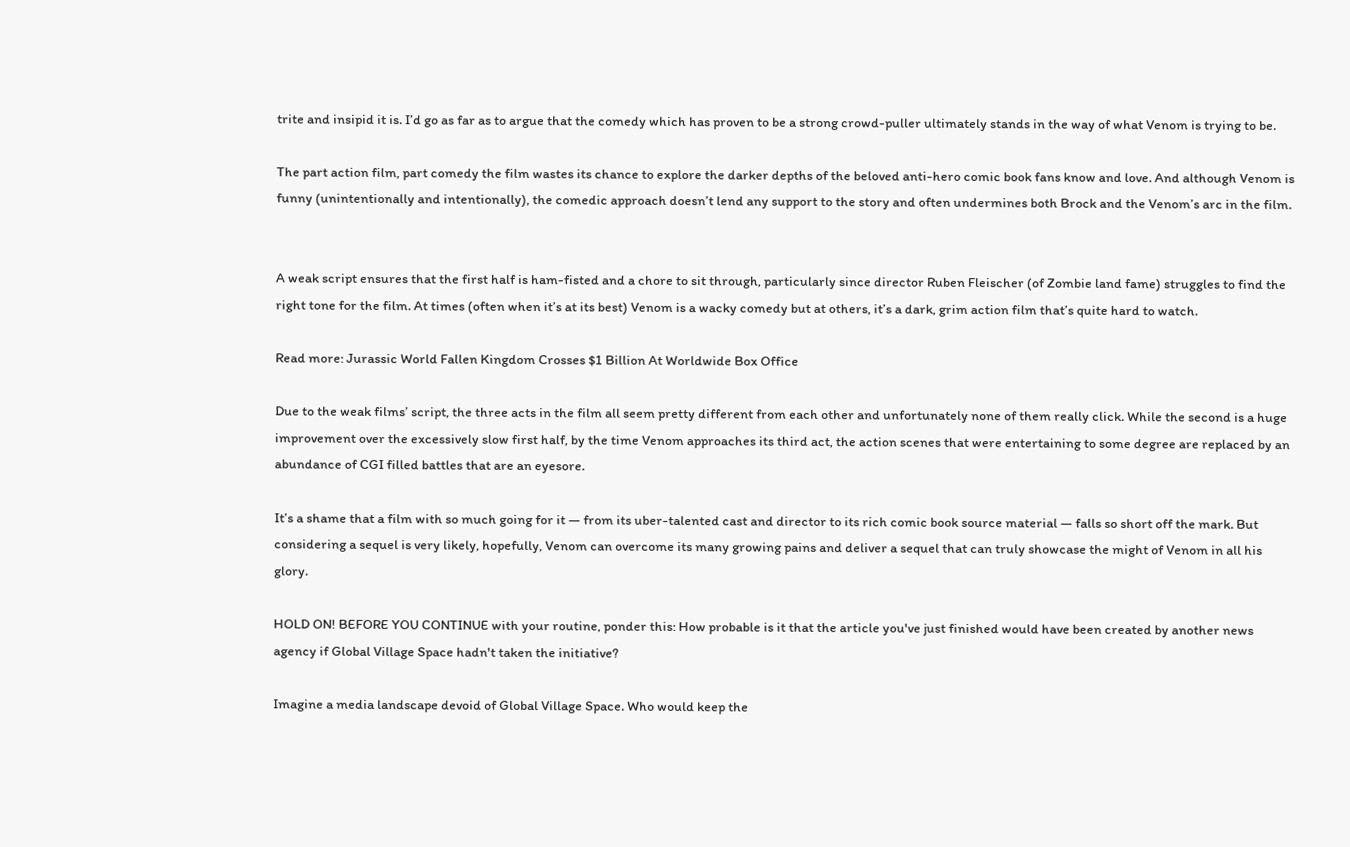trite and insipid it is. I’d go as far as to argue that the comedy which has proven to be a strong crowd-puller ultimately stands in the way of what Venom is trying to be.

The part action film, part comedy the film wastes its chance to explore the darker depths of the beloved anti-hero comic book fans know and love. And although Venom is funny (unintentionally and intentionally), the comedic approach doesn’t lend any support to the story and often undermines both Brock and the Venom’s arc in the film.


A weak script ensures that the first half is ham-fisted and a chore to sit through, particularly since director Ruben Fleischer (of Zombie land fame) struggles to find the right tone for the film. At times (often when it’s at its best) Venom is a wacky comedy but at others, it’s a dark, grim action film that’s quite hard to watch.

Read more: Jurassic World Fallen Kingdom Crosses $1 Billion At Worldwide Box Office

Due to the weak films’ script, the three acts in the film all seem pretty different from each other and unfortunately none of them really click. While the second is a huge improvement over the excessively slow first half, by the time Venom approaches its third act, the action scenes that were entertaining to some degree are replaced by an abundance of CGI filled battles that are an eyesore.

It’s a shame that a film with so much going for it — from its uber-talented cast and director to its rich comic book source material — falls so short off the mark. But considering a sequel is very likely, hopefully, Venom can overcome its many growing pains and deliver a sequel that can truly showcase the might of Venom in all his glory.

HOLD ON! BEFORE YOU CONTINUE with your routine, ponder this: How probable is it that the article you've just finished would have been created by another news agency if Global Village Space hadn't taken the initiative?

Imagine a media landscape devoid of Global Village Space. Who would keep the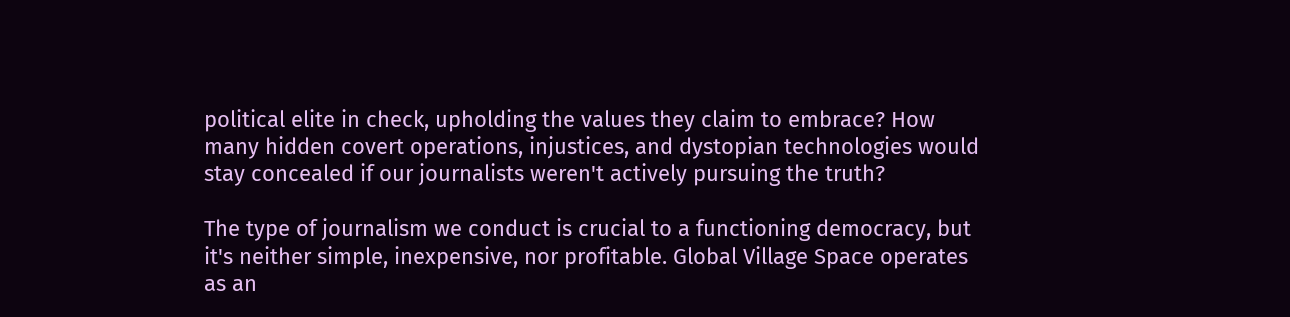political elite in check, upholding the values they claim to embrace? How many hidden covert operations, injustices, and dystopian technologies would stay concealed if our journalists weren't actively pursuing the truth?

The type of journalism we conduct is crucial to a functioning democracy, but it's neither simple, inexpensive, nor profitable. Global Village Space operates as an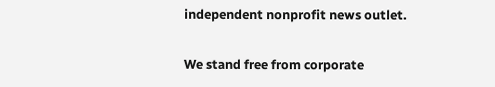independent nonprofit news outlet.

We stand free from corporate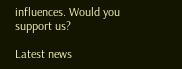influences. Would you support us?

Latest news